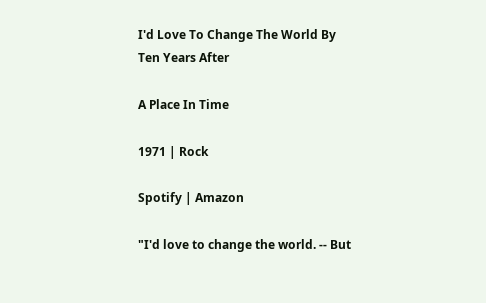I'd Love To Change The World By Ten Years After

A Place In Time

1971 | Rock

Spotify | Amazon

"I'd love to change the world. -- But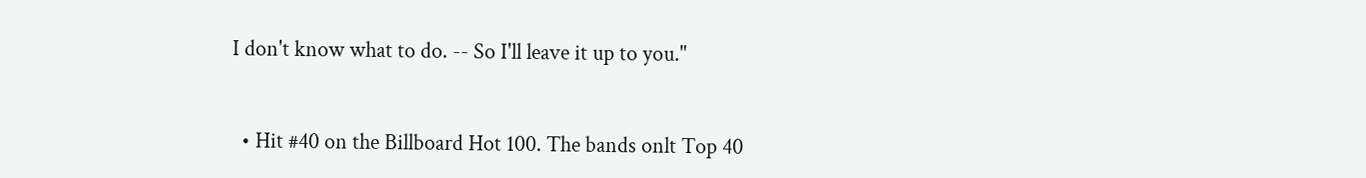I don't know what to do. -- So I'll leave it up to you."


  • Hit #40 on the Billboard Hot 100. The bands onlt Top 40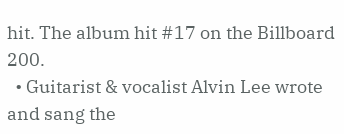hit. The album hit #17 on the Billboard 200.
  • Guitarist & vocalist Alvin Lee wrote and sang the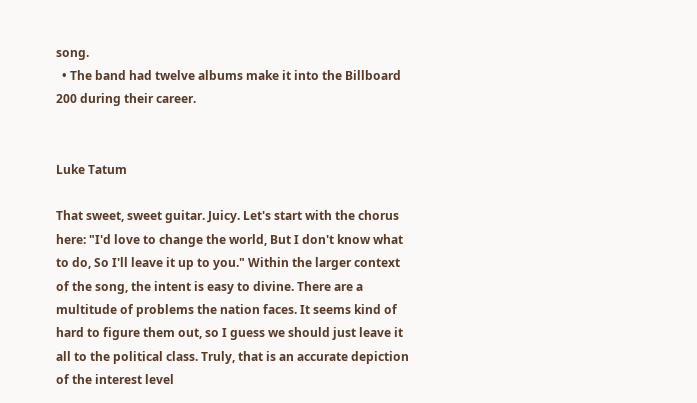song.
  • The band had twelve albums make it into the Billboard 200 during their career.


Luke Tatum

That sweet, sweet guitar. Juicy. Let's start with the chorus here: "I'd love to change the world, But I don't know what to do, So I'll leave it up to you." Within the larger context of the song, the intent is easy to divine. There are a multitude of problems the nation faces. It seems kind of hard to figure them out, so I guess we should just leave it all to the political class. Truly, that is an accurate depiction of the interest level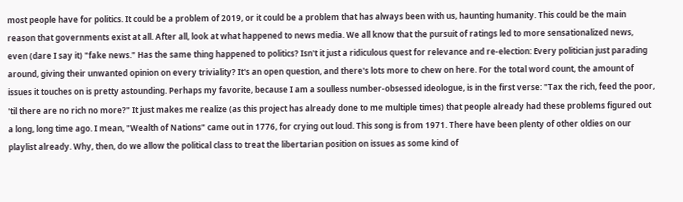most people have for politics. It could be a problem of 2019, or it could be a problem that has always been with us, haunting humanity. This could be the main reason that governments exist at all. After all, look at what happened to news media. We all know that the pursuit of ratings led to more sensationalized news, even (dare I say it) "fake news." Has the same thing happened to politics? Isn't it just a ridiculous quest for relevance and re-election: Every politician just parading around, giving their unwanted opinion on every triviality? It's an open question, and there's lots more to chew on here. For the total word count, the amount of issues it touches on is pretty astounding. Perhaps my favorite, because I am a soulless number-obsessed ideologue, is in the first verse: "Tax the rich, feed the poor, 'til there are no rich no more?" It just makes me realize (as this project has already done to me multiple times) that people already had these problems figured out a long, long time ago. I mean, "Wealth of Nations" came out in 1776, for crying out loud. This song is from 1971. There have been plenty of other oldies on our playlist already. Why, then, do we allow the political class to treat the libertarian position on issues as some kind of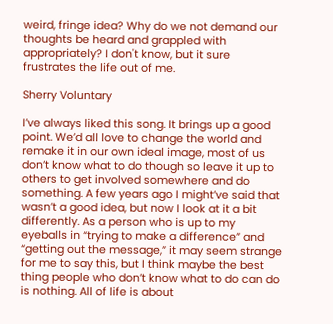weird, fringe idea? Why do we not demand our thoughts be heard and grappled with appropriately? I don't know, but it sure frustrates the life out of me.

Sherry Voluntary

I’ve always liked this song. It brings up a good point. We’d all love to change the world and remake it in our own ideal image, most of us don’t know what to do though so leave it up to others to get involved somewhere and do something. A few years ago I might’ve said that wasn’t a good idea, but now I look at it a bit differently. As a person who is up to my eyeballs in “trying to make a difference” and “getting out the message,” it may seem strange for me to say this, but I think maybe the best thing people who don’t know what to do can do is nothing. All of life is about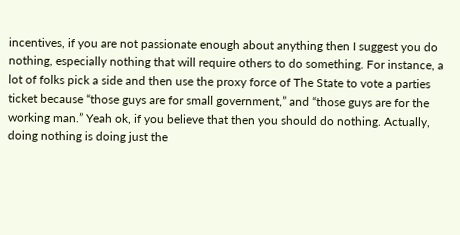incentives, if you are not passionate enough about anything then I suggest you do nothing, especially nothing that will require others to do something. For instance, a lot of folks pick a side and then use the proxy force of The State to vote a parties ticket because “those guys are for small government,” and “those guys are for the working man.” Yeah ok, if you believe that then you should do nothing. Actually, doing nothing is doing just the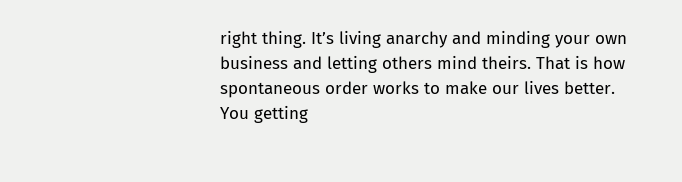right thing. It’s living anarchy and minding your own business and letting others mind theirs. That is how spontaneous order works to make our lives better. You getting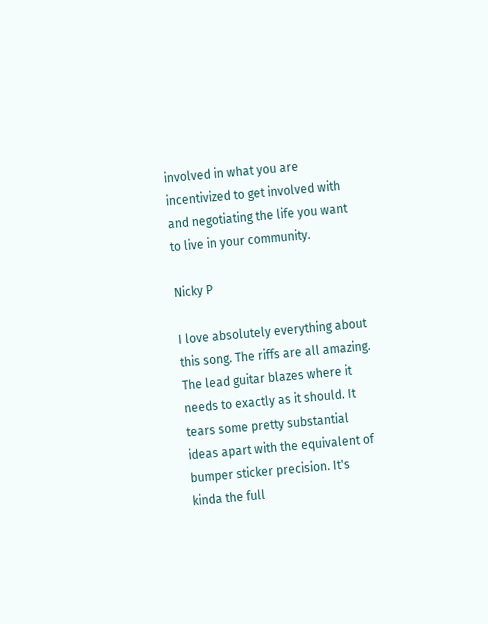involved in what you are incentivized to get involved with and negotiating the life you want to live in your community.

Nicky P

I love absolutely everything about this song. The riffs are all amazing. The lead guitar blazes where it needs to exactly as it should. It tears some pretty substantial ideas apart with the equivalent of bumper sticker precision. It's kinda the full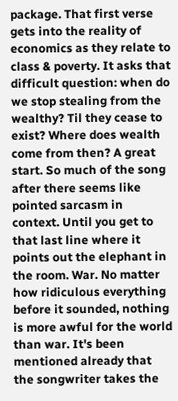package. That first verse gets into the reality of economics as they relate to class & poverty. It asks that difficult question: when do we stop stealing from the wealthy? Til they cease to exist? Where does wealth come from then? A great start. So much of the song after there seems like pointed sarcasm in context. Until you get to that last line where it points out the elephant in the room. War. No matter how ridiculous everything before it sounded, nothing is more awful for the world than war. It's been mentioned already that the songwriter takes the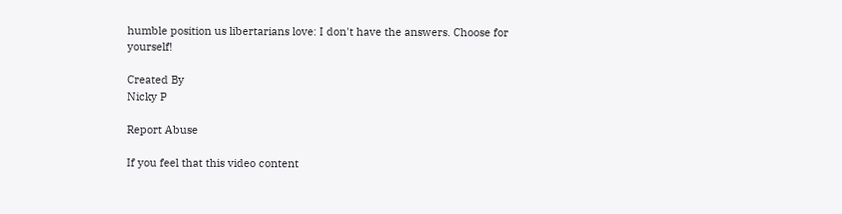humble position us libertarians love: I don't have the answers. Choose for yourself!

Created By
Nicky P

Report Abuse

If you feel that this video content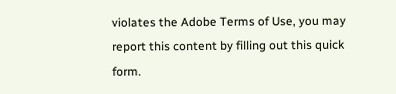violates the Adobe Terms of Use, you may report this content by filling out this quick form.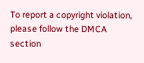To report a copyright violation, please follow the DMCA section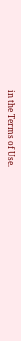in the Terms of Use.